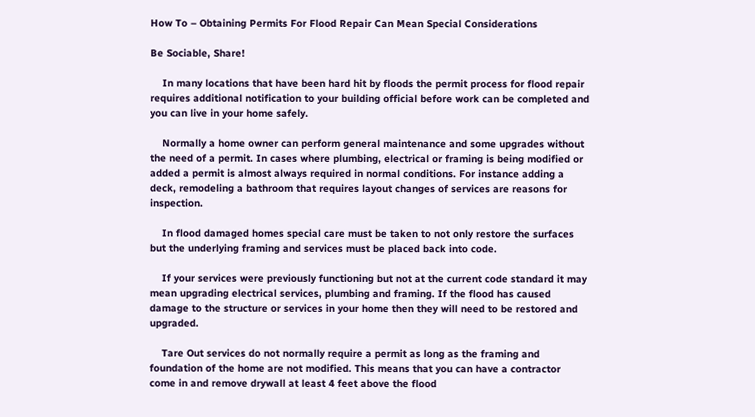How To – Obtaining Permits For Flood Repair Can Mean Special Considerations

Be Sociable, Share!

    In many locations that have been hard hit by floods the permit process for flood repair requires additional notification to your building official before work can be completed and you can live in your home safely.

    Normally a home owner can perform general maintenance and some upgrades without the need of a permit. In cases where plumbing, electrical or framing is being modified or added a permit is almost always required in normal conditions. For instance adding a deck, remodeling a bathroom that requires layout changes of services are reasons for inspection.

    In flood damaged homes special care must be taken to not only restore the surfaces but the underlying framing and services must be placed back into code.

    If your services were previously functioning but not at the current code standard it may mean upgrading electrical services, plumbing and framing. If the flood has caused damage to the structure or services in your home then they will need to be restored and upgraded.

    Tare Out services do not normally require a permit as long as the framing and foundation of the home are not modified. This means that you can have a contractor come in and remove drywall at least 4 feet above the flood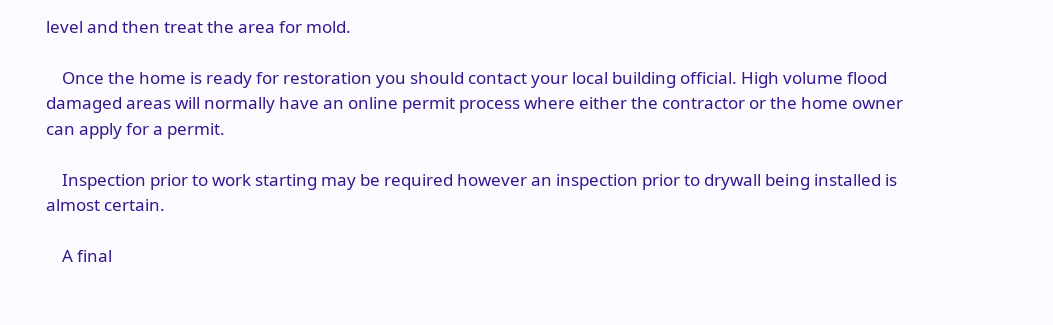level and then treat the area for mold.

    Once the home is ready for restoration you should contact your local building official. High volume flood damaged areas will normally have an online permit process where either the contractor or the home owner can apply for a permit.

    Inspection prior to work starting may be required however an inspection prior to drywall being installed is almost certain.

    A final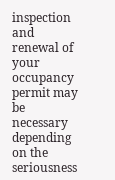inspection and renewal of your occupancy permit may be necessary depending on the seriousness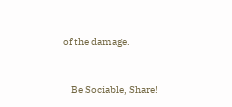of the damage.



    Be Sociable, Share!